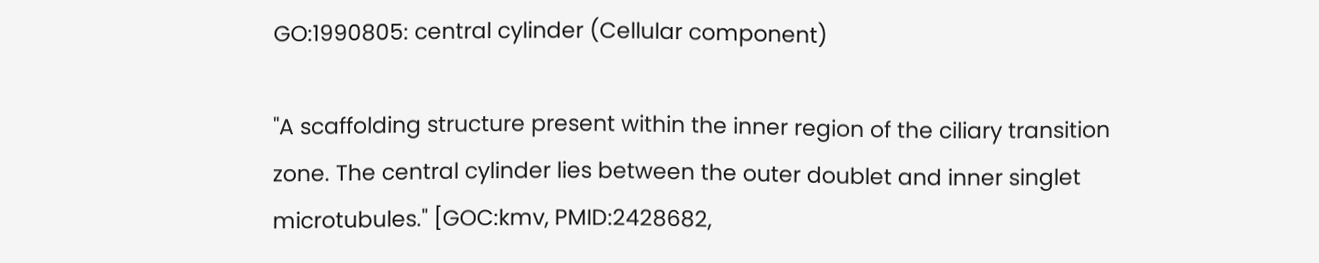GO:1990805: central cylinder (Cellular component)

"A scaffolding structure present within the inner region of the ciliary transition zone. The central cylinder lies between the outer doublet and inner singlet microtubules." [GOC:kmv, PMID:2428682,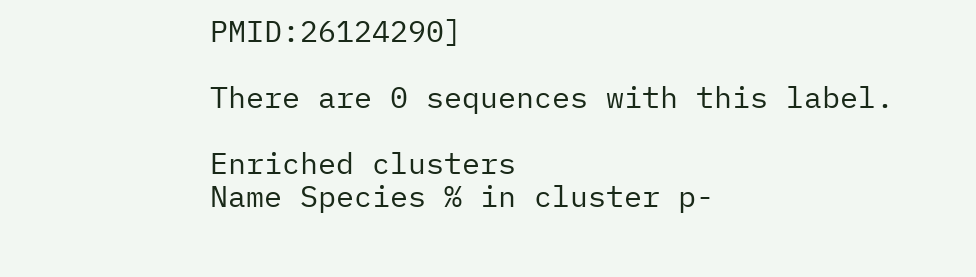PMID:26124290]

There are 0 sequences with this label.

Enriched clusters
Name Species % in cluster p-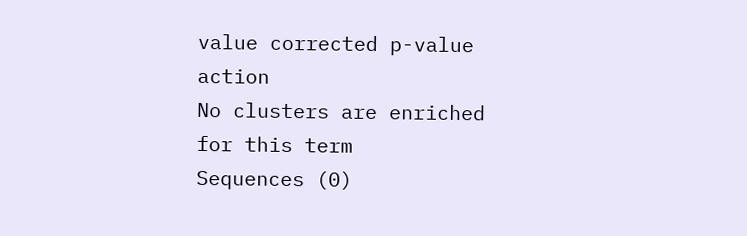value corrected p-value action
No clusters are enriched for this term
Sequences (0)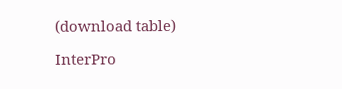(download table)

InterPro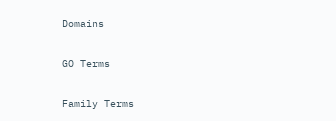Domains

GO Terms

Family Terms